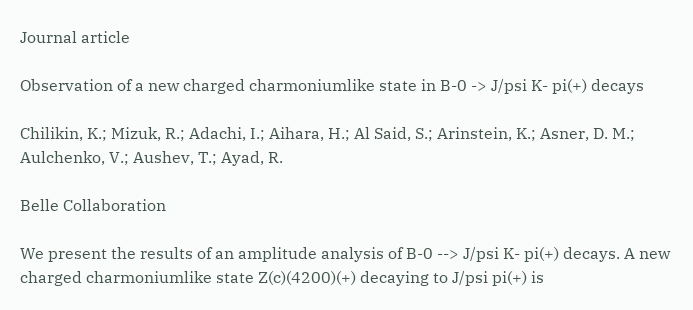Journal article

Observation of a new charged charmoniumlike state in B-0 -> J/psi K- pi(+) decays

Chilikin, K.; Mizuk, R.; Adachi, I.; Aihara, H.; Al Said, S.; Arinstein, K.; Asner, D. M.; Aulchenko, V.; Aushev, T.; Ayad, R.

Belle Collaboration

We present the results of an amplitude analysis of B-0 --> J/psi K- pi(+) decays. A new charged charmoniumlike state Z(c)(4200)(+) decaying to J/psi pi(+) is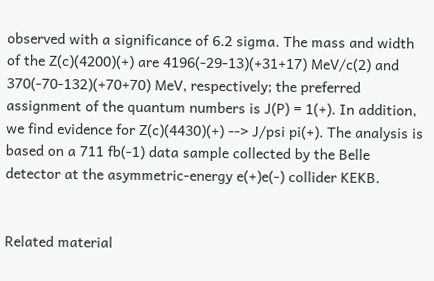observed with a significance of 6.2 sigma. The mass and width of the Z(c)(4200)(+) are 4196(-29-13)(+31+17) MeV/c(2) and 370(-70-132)(+70+70) MeV, respectively; the preferred assignment of the quantum numbers is J(P) = 1(+). In addition, we find evidence for Z(c)(4430)(+) --> J/psi pi(+). The analysis is based on a 711 fb(-1) data sample collected by the Belle detector at the asymmetric-energy e(+)e(-) collider KEKB.


Related material